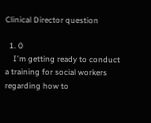Clinical Director question

  1. 0
    I'm getting ready to conduct a training for social workers regarding how to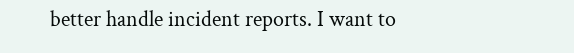better handle incident reports. I want to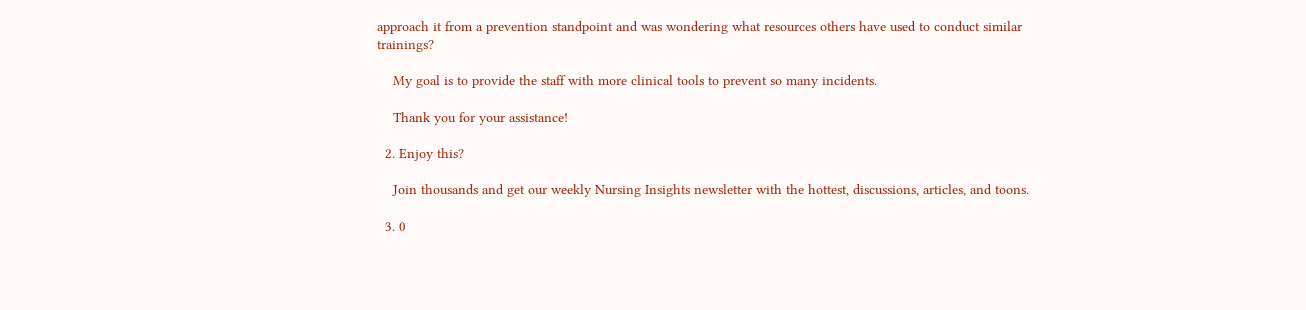approach it from a prevention standpoint and was wondering what resources others have used to conduct similar trainings?

    My goal is to provide the staff with more clinical tools to prevent so many incidents.

    Thank you for your assistance!

  2. Enjoy this?

    Join thousands and get our weekly Nursing Insights newsletter with the hottest, discussions, articles, and toons.

  3. 0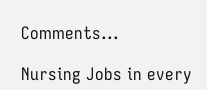Comments...

Nursing Jobs in every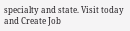specialty and state. Visit today and Create Job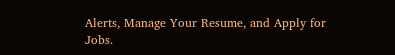Alerts, Manage Your Resume, and Apply for Jobs.